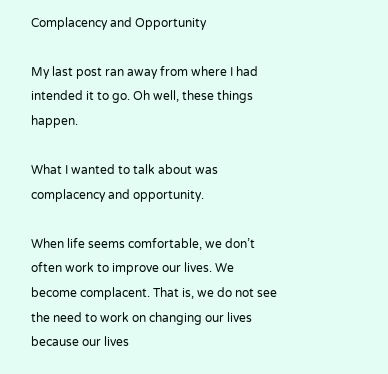Complacency and Opportunity

My last post ran away from where I had intended it to go. Oh well, these things happen.

What I wanted to talk about was complacency and opportunity.

When life seems comfortable, we don’t often work to improve our lives. We become complacent. That is, we do not see the need to work on changing our lives because our lives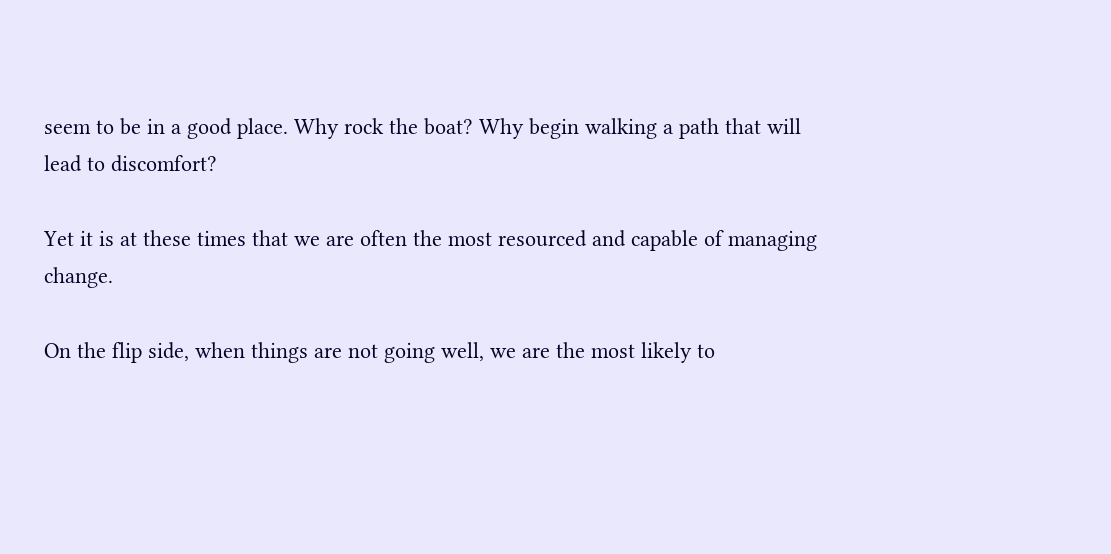seem to be in a good place. Why rock the boat? Why begin walking a path that will lead to discomfort?

Yet it is at these times that we are often the most resourced and capable of managing change.

On the flip side, when things are not going well, we are the most likely to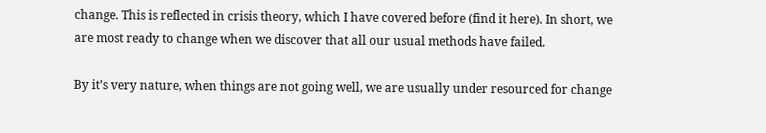change. This is reflected in crisis theory, which I have covered before (find it here). In short, we are most ready to change when we discover that all our usual methods have failed.

By it’s very nature, when things are not going well, we are usually under resourced for change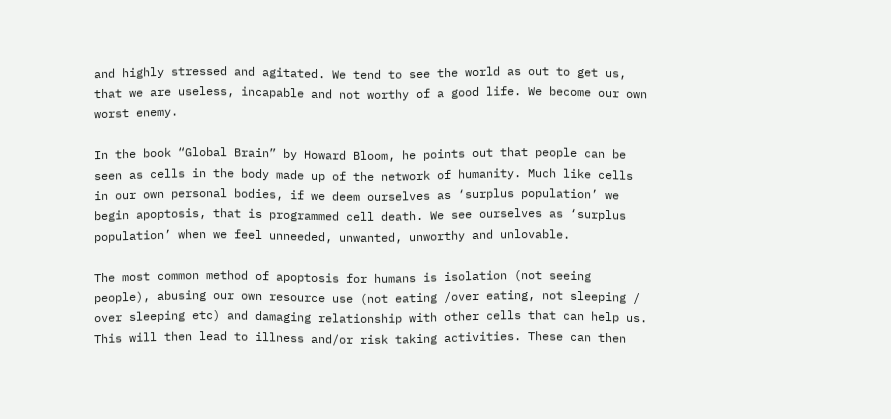and highly stressed and agitated. We tend to see the world as out to get us, that we are useless, incapable and not worthy of a good life. We become our own worst enemy.

In the book “Global Brain” by Howard Bloom, he points out that people can be seen as cells in the body made up of the network of humanity. Much like cells in our own personal bodies, if we deem ourselves as ‘surplus population’ we begin apoptosis, that is programmed cell death. We see ourselves as ‘surplus population’ when we feel unneeded, unwanted, unworthy and unlovable.

The most common method of apoptosis for humans is isolation (not seeing people), abusing our own resource use (not eating /over eating, not sleeping / over sleeping etc) and damaging relationship with other cells that can help us. This will then lead to illness and/or risk taking activities. These can then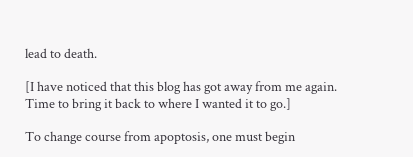lead to death.

[I have noticed that this blog has got away from me again. Time to bring it back to where I wanted it to go.]

To change course from apoptosis, one must begin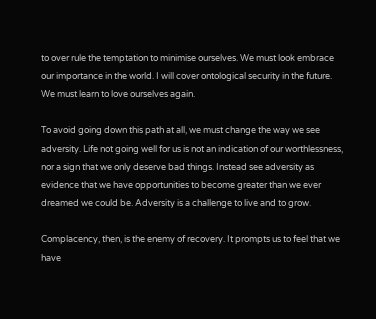to over rule the temptation to minimise ourselves. We must look embrace our importance in the world. I will cover ontological security in the future. We must learn to love ourselves again.

To avoid going down this path at all, we must change the way we see adversity. Life not going well for us is not an indication of our worthlessness, nor a sign that we only deserve bad things. Instead see adversity as evidence that we have opportunities to become greater than we ever dreamed we could be. Adversity is a challenge to live and to grow.

Complacency, then, is the enemy of recovery. It prompts us to feel that we have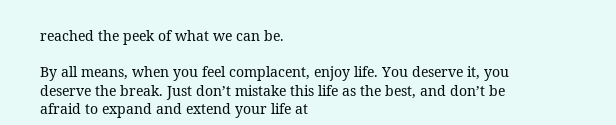reached the peek of what we can be.

By all means, when you feel complacent, enjoy life. You deserve it, you deserve the break. Just don’t mistake this life as the best, and don’t be afraid to expand and extend your life at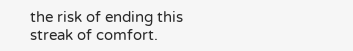the risk of ending this streak of comfort.